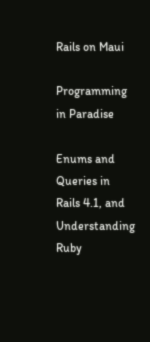Rails on Maui

Programming in Paradise

Enums and Queries in Rails 4.1, and Understanding Ruby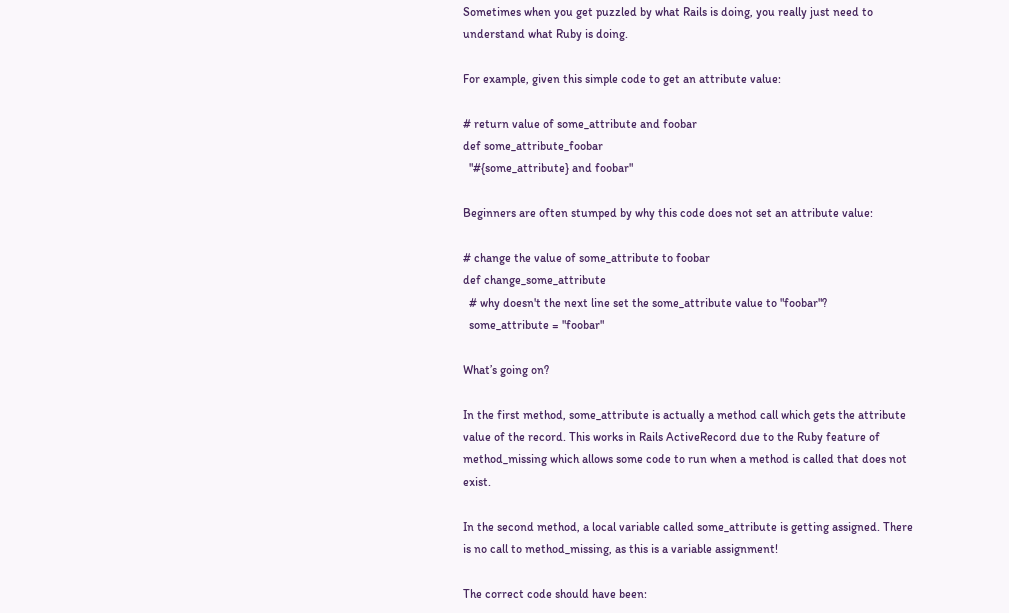Sometimes when you get puzzled by what Rails is doing, you really just need to understand what Ruby is doing.

For example, given this simple code to get an attribute value:

# return value of some_attribute and foobar
def some_attribute_foobar
  "#{some_attribute} and foobar"

Beginners are often stumped by why this code does not set an attribute value:

# change the value of some_attribute to foobar
def change_some_attribute
  # why doesn't the next line set the some_attribute value to "foobar"?
  some_attribute = "foobar"

What’s going on?

In the first method, some_attribute is actually a method call which gets the attribute value of the record. This works in Rails ActiveRecord due to the Ruby feature of method_missing which allows some code to run when a method is called that does not exist.

In the second method, a local variable called some_attribute is getting assigned. There is no call to method_missing, as this is a variable assignment!

The correct code should have been: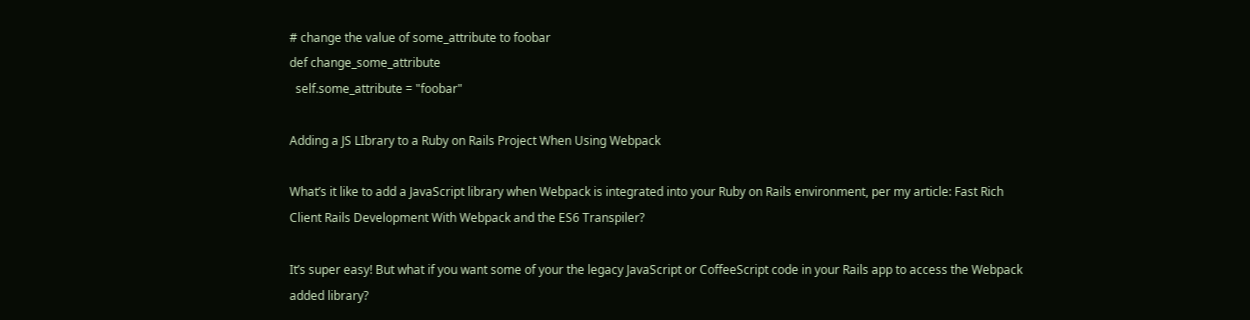# change the value of some_attribute to foobar
def change_some_attribute
  self.some_attribute = "foobar"

Adding a JS LIbrary to a Ruby on Rails Project When Using Webpack

What’s it like to add a JavaScript library when Webpack is integrated into your Ruby on Rails environment, per my article: Fast Rich Client Rails Development With Webpack and the ES6 Transpiler?

It’s super easy! But what if you want some of your the legacy JavaScript or CoffeeScript code in your Rails app to access the Webpack added library?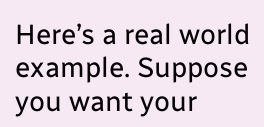Here’s a real world example. Suppose you want your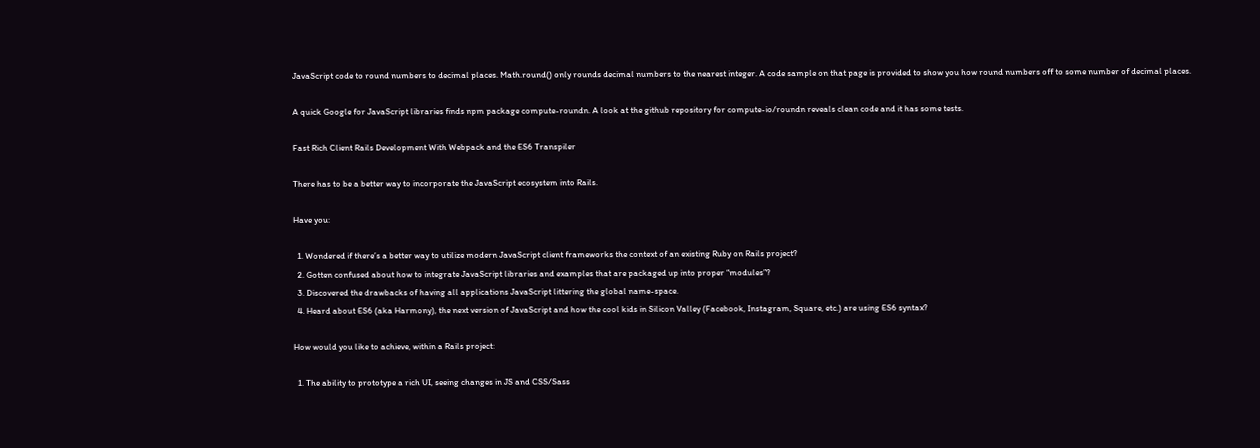JavaScript code to round numbers to decimal places. Math.round() only rounds decimal numbers to the nearest integer. A code sample on that page is provided to show you how round numbers off to some number of decimal places.

A quick Google for JavaScript libraries finds npm package compute-roundn. A look at the github repository for compute-io/roundn reveals clean code and it has some tests.

Fast Rich Client Rails Development With Webpack and the ES6 Transpiler

There has to be a better way to incorporate the JavaScript ecosystem into Rails.

Have you:

  1. Wondered if there’s a better way to utilize modern JavaScript client frameworks the context of an existing Ruby on Rails project?
  2. Gotten confused about how to integrate JavaScript libraries and examples that are packaged up into proper “modules”?
  3. Discovered the drawbacks of having all applications JavaScript littering the global name-space.
  4. Heard about ES6 (aka Harmony), the next version of JavaScript and how the cool kids in Silicon Valley (Facebook, Instagram, Square, etc.) are using ES6 syntax?

How would you like to achieve, within a Rails project:

  1. The ability to prototype a rich UI, seeing changes in JS and CSS/Sass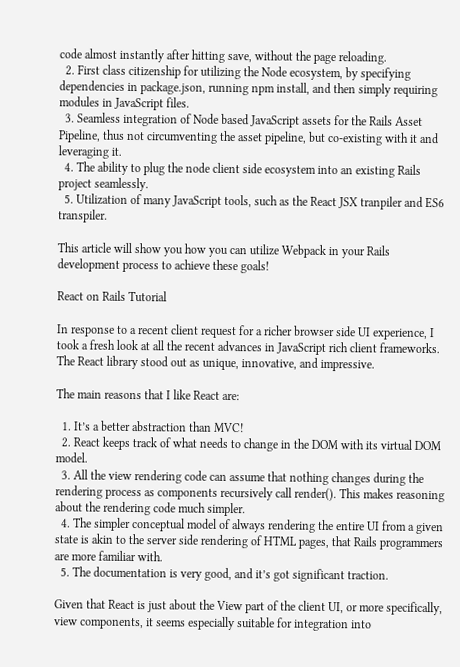code almost instantly after hitting save, without the page reloading.
  2. First class citizenship for utilizing the Node ecosystem, by specifying dependencies in package.json, running npm install, and then simply requiring modules in JavaScript files.
  3. Seamless integration of Node based JavaScript assets for the Rails Asset Pipeline, thus not circumventing the asset pipeline, but co-existing with it and leveraging it.
  4. The ability to plug the node client side ecosystem into an existing Rails project seamlessly.
  5. Utilization of many JavaScript tools, such as the React JSX tranpiler and ES6 transpiler.

This article will show you how you can utilize Webpack in your Rails development process to achieve these goals!

React on Rails Tutorial

In response to a recent client request for a richer browser side UI experience, I took a fresh look at all the recent advances in JavaScript rich client frameworks. The React library stood out as unique, innovative, and impressive.

The main reasons that I like React are:

  1. It’s a better abstraction than MVC!
  2. React keeps track of what needs to change in the DOM with its virtual DOM model.
  3. All the view rendering code can assume that nothing changes during the rendering process as components recursively call render(). This makes reasoning about the rendering code much simpler.
  4. The simpler conceptual model of always rendering the entire UI from a given state is akin to the server side rendering of HTML pages, that Rails programmers are more familiar with.
  5. The documentation is very good, and it’s got significant traction.

Given that React is just about the View part of the client UI, or more specifically, view components, it seems especially suitable for integration into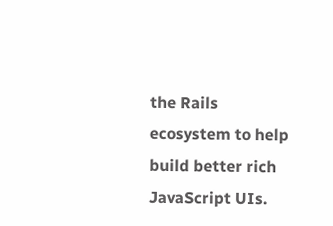the Rails ecosystem to help build better rich JavaScript UIs.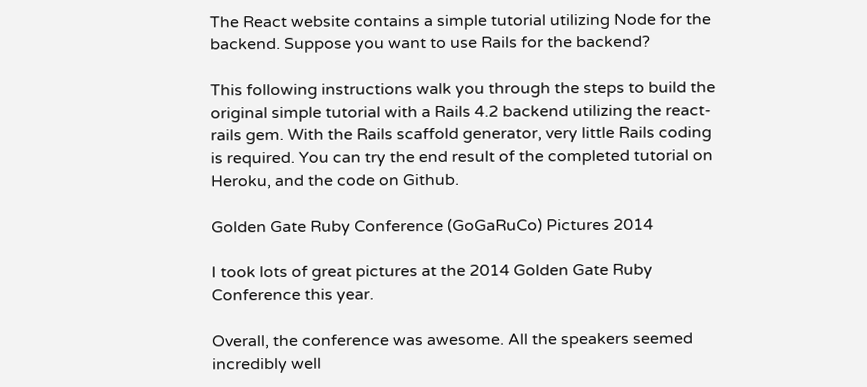The React website contains a simple tutorial utilizing Node for the backend. Suppose you want to use Rails for the backend?

This following instructions walk you through the steps to build the original simple tutorial with a Rails 4.2 backend utilizing the react-rails gem. With the Rails scaffold generator, very little Rails coding is required. You can try the end result of the completed tutorial on Heroku, and the code on Github.

Golden Gate Ruby Conference (GoGaRuCo) Pictures 2014

I took lots of great pictures at the 2014 Golden Gate Ruby Conference this year.

Overall, the conference was awesome. All the speakers seemed incredibly well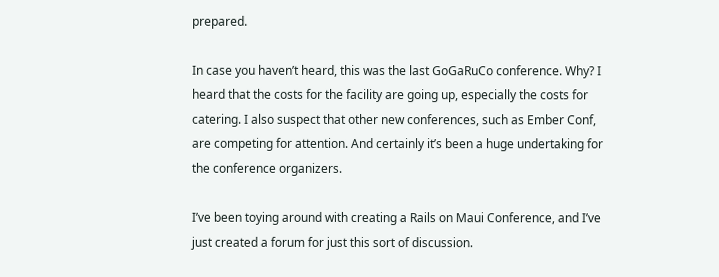prepared.

In case you haven’t heard, this was the last GoGaRuCo conference. Why? I heard that the costs for the facility are going up, especially the costs for catering. I also suspect that other new conferences, such as Ember Conf, are competing for attention. And certainly it’s been a huge undertaking for the conference organizers.

I’ve been toying around with creating a Rails on Maui Conference, and I’ve just created a forum for just this sort of discussion.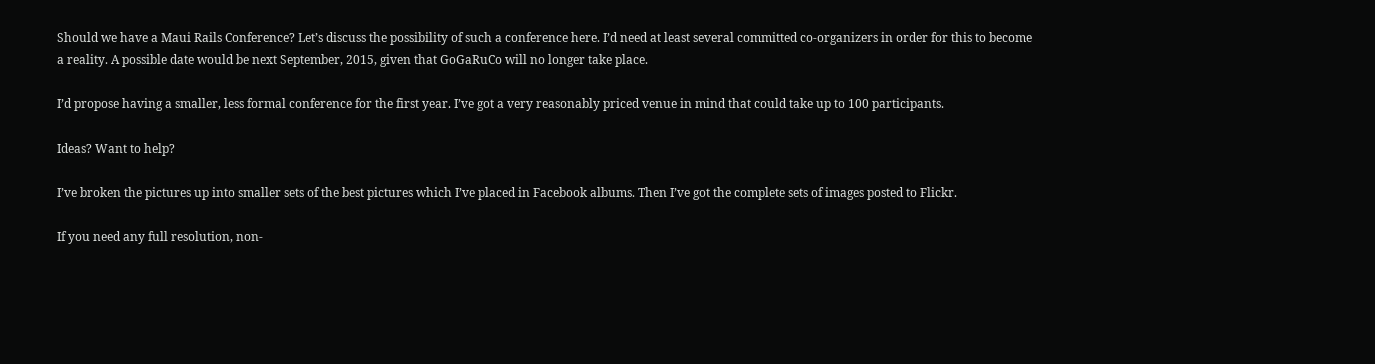Should we have a Maui Rails Conference? Let’s discuss the possibility of such a conference here. I’d need at least several committed co-organizers in order for this to become a reality. A possible date would be next September, 2015, given that GoGaRuCo will no longer take place.

I’d propose having a smaller, less formal conference for the first year. I’ve got a very reasonably priced venue in mind that could take up to 100 participants.

Ideas? Want to help?

I’ve broken the pictures up into smaller sets of the best pictures which I’ve placed in Facebook albums. Then I’ve got the complete sets of images posted to Flickr.

If you need any full resolution, non-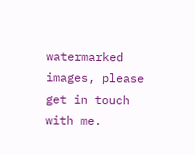watermarked images, please get in touch with me.